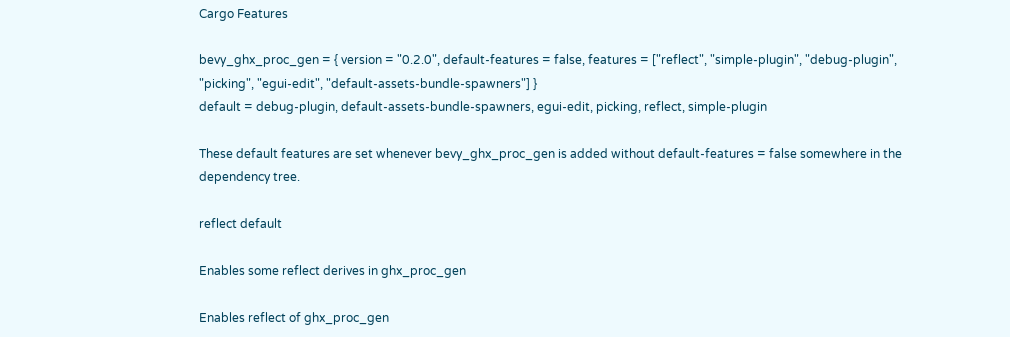Cargo Features

bevy_ghx_proc_gen = { version = "0.2.0", default-features = false, features = ["reflect", "simple-plugin", "debug-plugin", "picking", "egui-edit", "default-assets-bundle-spawners"] }
default = debug-plugin, default-assets-bundle-spawners, egui-edit, picking, reflect, simple-plugin

These default features are set whenever bevy_ghx_proc_gen is added without default-features = false somewhere in the dependency tree.

reflect default

Enables some reflect derives in ghx_proc_gen

Enables reflect of ghx_proc_gen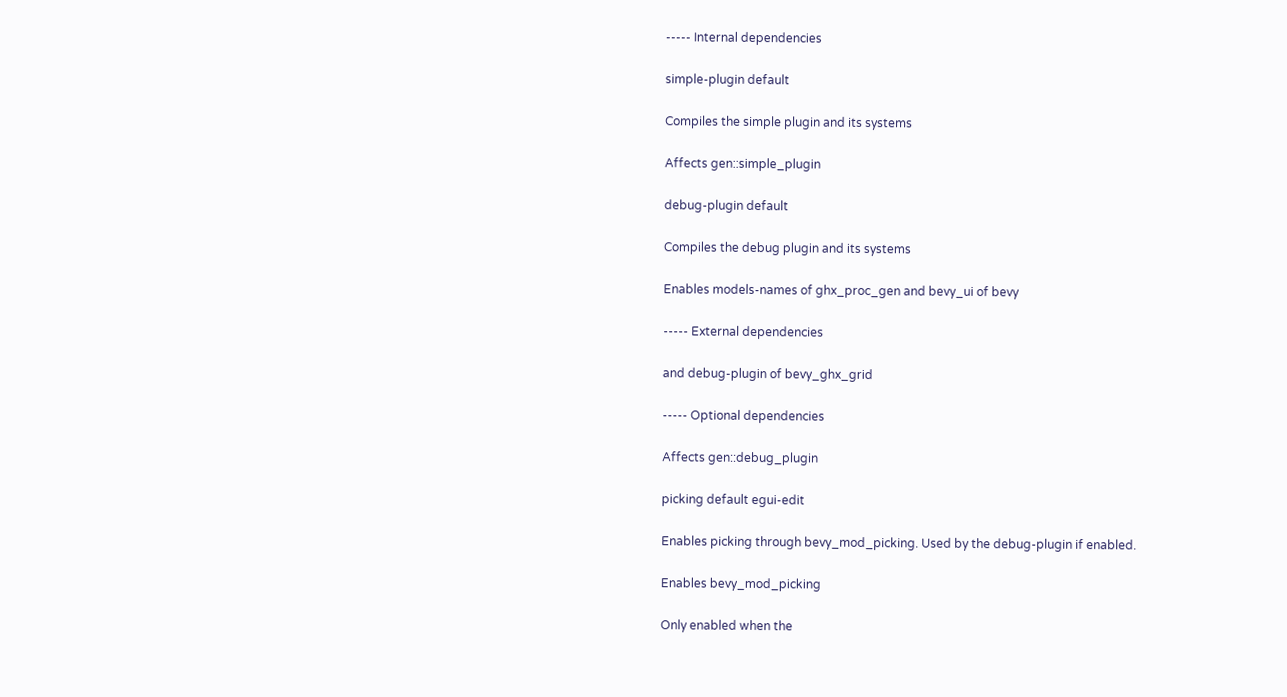----- Internal dependencies

simple-plugin default

Compiles the simple plugin and its systems

Affects gen::simple_plugin

debug-plugin default

Compiles the debug plugin and its systems

Enables models-names of ghx_proc_gen and bevy_ui of bevy

----- External dependencies

and debug-plugin of bevy_ghx_grid

----- Optional dependencies

Affects gen::debug_plugin

picking default egui-edit

Enables picking through bevy_mod_picking. Used by the debug-plugin if enabled.

Enables bevy_mod_picking

Only enabled when the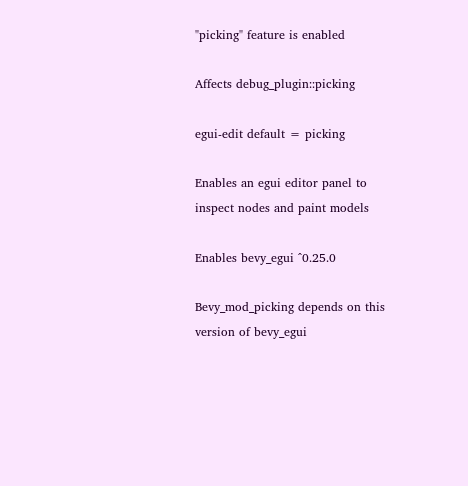"picking" feature is enabled

Affects debug_plugin::picking

egui-edit default = picking

Enables an egui editor panel to inspect nodes and paint models

Enables bevy_egui ^0.25.0

Bevy_mod_picking depends on this version of bevy_egui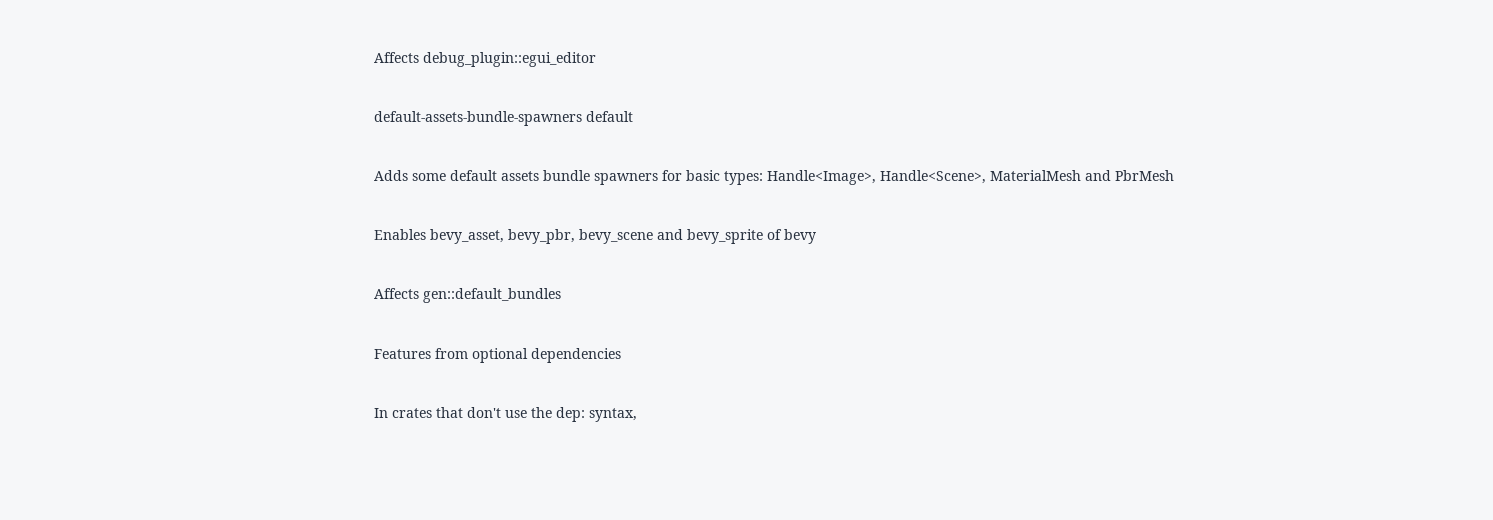Affects debug_plugin::egui_editor

default-assets-bundle-spawners default

Adds some default assets bundle spawners for basic types: Handle<Image>, Handle<Scene>, MaterialMesh and PbrMesh

Enables bevy_asset, bevy_pbr, bevy_scene and bevy_sprite of bevy

Affects gen::default_bundles

Features from optional dependencies

In crates that don't use the dep: syntax,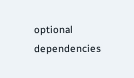optional dependencies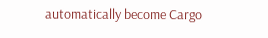automatically become Cargo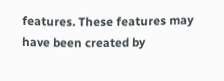features. These features may have been created by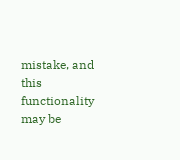mistake, and this functionality may be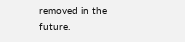removed in the future.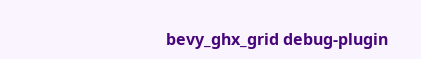bevy_ghx_grid debug-plugin